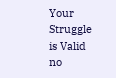Your Struggle is Valid no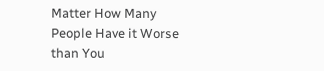Matter How Many People Have it Worse than You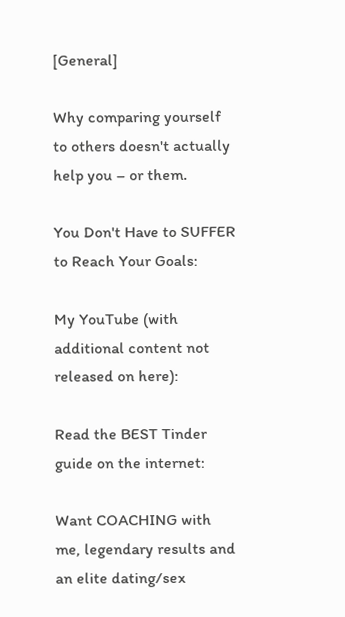[General]

Why comparing yourself to others doesn't actually help you – or them.

You Don't Have to SUFFER to Reach Your Goals:

My YouTube (with additional content not released on here):

Read the BEST Tinder guide on the internet:

Want COACHING with me, legendary results and an elite dating/sex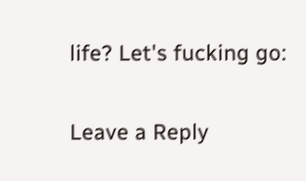life? Let's fucking go:

Leave a Reply